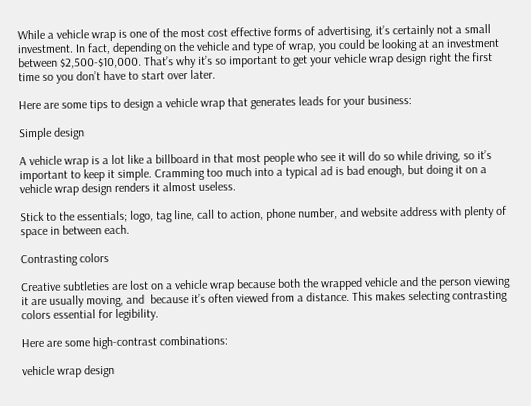While a vehicle wrap is one of the most cost effective forms of advertising, it’s certainly not a small investment. In fact, depending on the vehicle and type of wrap, you could be looking at an investment between $2,500-$10,000. That’s why it’s so important to get your vehicle wrap design right the first time so you don’t have to start over later.

Here are some tips to design a vehicle wrap that generates leads for your business:

Simple design

A vehicle wrap is a lot like a billboard in that most people who see it will do so while driving, so it’s important to keep it simple. Cramming too much into a typical ad is bad enough, but doing it on a vehicle wrap design renders it almost useless.

Stick to the essentials; logo, tag line, call to action, phone number, and website address with plenty of space in between each.

Contrasting colors

Creative subtleties are lost on a vehicle wrap because both the wrapped vehicle and the person viewing it are usually moving, and  because it’s often viewed from a distance. This makes selecting contrasting colors essential for legibility.

Here are some high-contrast combinations:

vehicle wrap design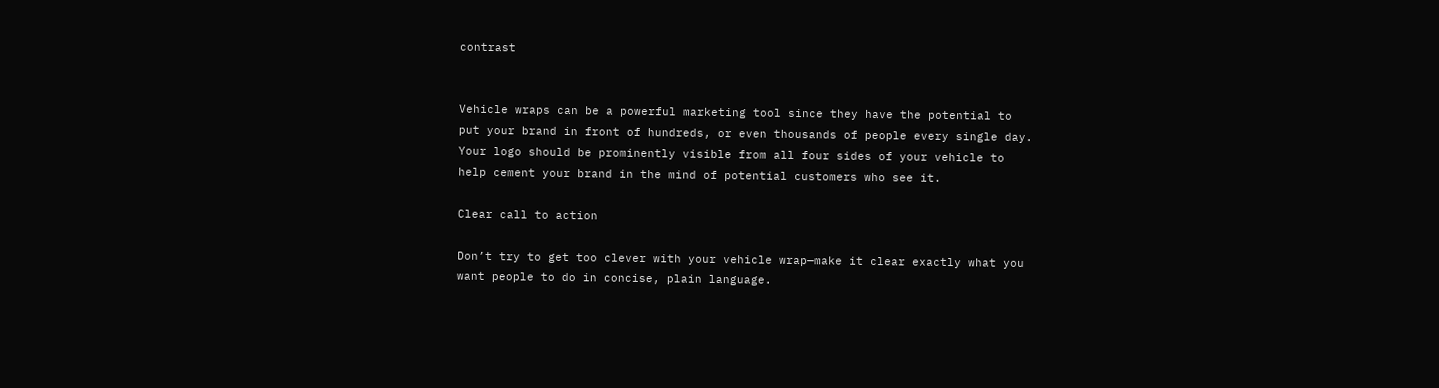contrast


Vehicle wraps can be a powerful marketing tool since they have the potential to put your brand in front of hundreds, or even thousands of people every single day. Your logo should be prominently visible from all four sides of your vehicle to help cement your brand in the mind of potential customers who see it.

Clear call to action

Don’t try to get too clever with your vehicle wrap—make it clear exactly what you want people to do in concise, plain language.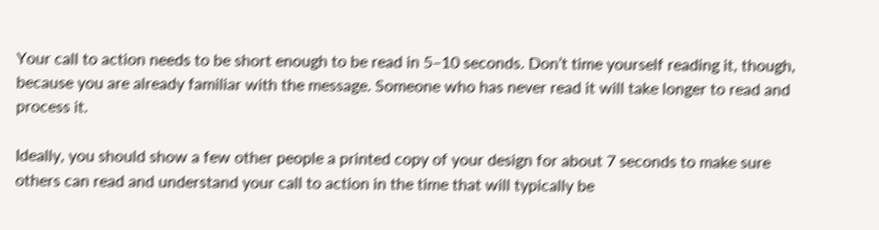Your call to action needs to be short enough to be read in 5–10 seconds. Don’t time yourself reading it, though, because you are already familiar with the message. Someone who has never read it will take longer to read and process it.

Ideally, you should show a few other people a printed copy of your design for about 7 seconds to make sure others can read and understand your call to action in the time that will typically be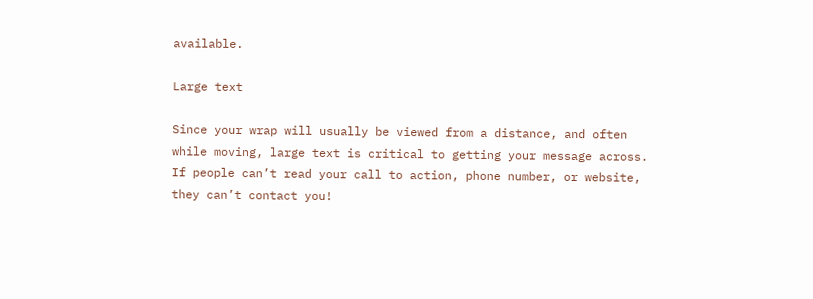available.

Large text

Since your wrap will usually be viewed from a distance, and often while moving, large text is critical to getting your message across. If people can’t read your call to action, phone number, or website, they can’t contact you!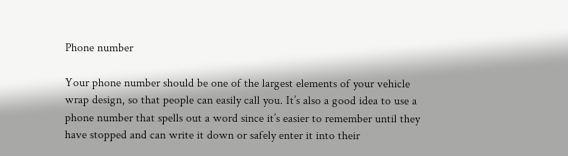Phone number

Your phone number should be one of the largest elements of your vehicle wrap design, so that people can easily call you. It’s also a good idea to use a phone number that spells out a word since it’s easier to remember until they have stopped and can write it down or safely enter it into their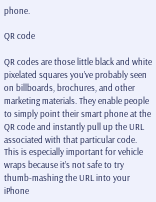phone.

QR code

QR codes are those little black and white pixelated squares you’ve probably seen on billboards, brochures, and other marketing materials. They enable people to simply point their smart phone at the QR code and instantly pull up the URL associated with that particular code. This is especially important for vehicle wraps because it’s not safe to try thumb-mashing the URL into your iPhone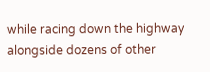while racing down the highway alongside dozens of other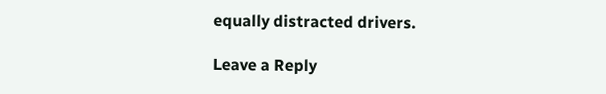equally distracted drivers.

Leave a Reply